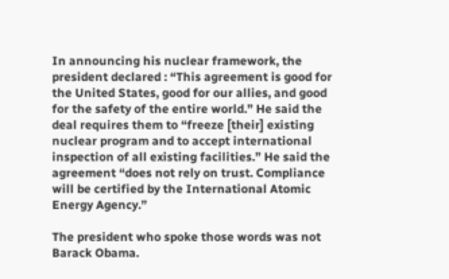In announcing his nuclear framework, the president declared : “This agreement is good for the United States, good for our allies, and good for the safety of the entire world.” He said the deal requires them to “freeze [their] existing nuclear program and to accept international inspection of all existing facilities.” He said the agreement “does not rely on trust. Compliance will be certified by the International Atomic Energy Agency.”

The president who spoke those words was not Barack Obama.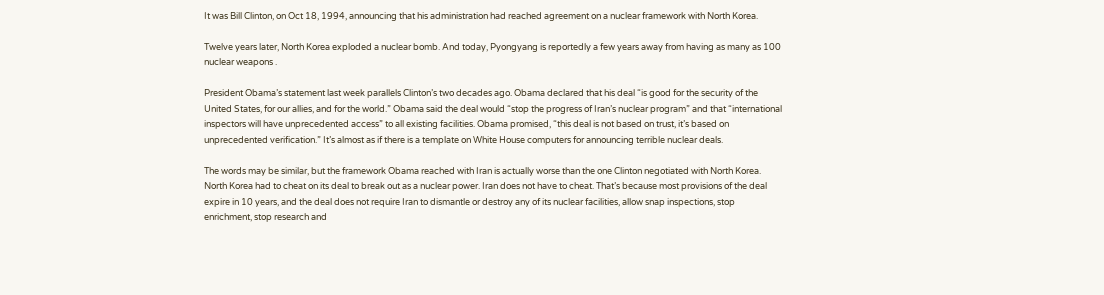It was Bill Clinton, on Oct 18, 1994, announcing that his administration had reached agreement on a nuclear framework with North Korea.

Twelve years later, North Korea exploded a nuclear bomb. And today, Pyongyang is reportedly a few years away from having as many as 100 nuclear weapons .

President Obama’s statement last week parallels Clinton’s two decades ago. Obama declared that his deal “is good for the security of the United States, for our allies, and for the world.” Obama said the deal would “stop the progress of Iran’s nuclear program” and that “international inspectors will have unprecedented access” to all existing facilities. Obama promised, “this deal is not based on trust, it’s based on unprecedented verification.” It’s almost as if there is a template on White House computers for announcing terrible nuclear deals.

The words may be similar, but the framework Obama reached with Iran is actually worse than the one Clinton negotiated with North Korea. North Korea had to cheat on its deal to break out as a nuclear power. Iran does not have to cheat. That’s because most provisions of the deal expire in 10 years, and the deal does not require Iran to dismantle or destroy any of its nuclear facilities, allow snap inspections, stop enrichment, stop research and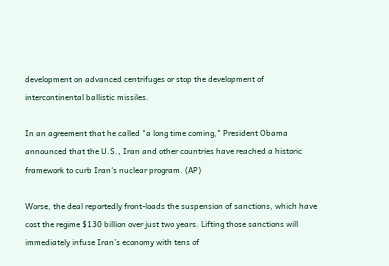development on advanced centrifuges or stop the development of intercontinental ballistic missiles.

In an agreement that he called "a long time coming," President Obama announced that the U.S., Iran and other countries have reached a historic framework to curb Iran's nuclear program. (AP)

Worse, the deal reportedly front-loads the suspension of sanctions, which have cost the regime $130 billion over just two years. Lifting those sanctions will immediately infuse Iran’s economy with tens of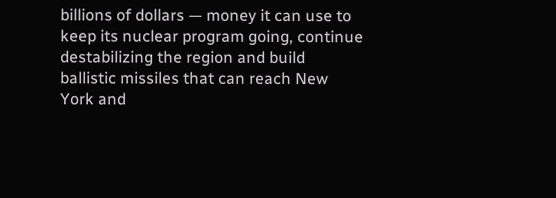billions of dollars — money it can use to keep its nuclear program going, continue destabilizing the region and build ballistic missiles that can reach New York and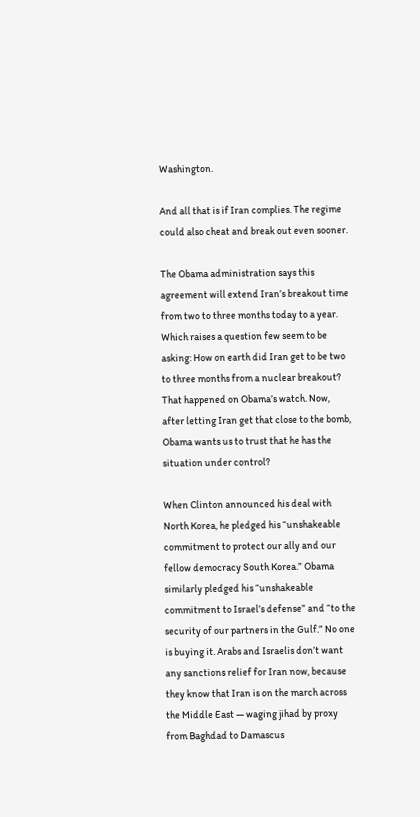Washington.

And all that is if Iran complies. The regime could also cheat and break out even sooner.

The Obama administration says this agreement will extend Iran’s breakout time from two to three months today to a year. Which raises a question few seem to be asking: How on earth did Iran get to be two to three months from a nuclear breakout? That happened on Obama’s watch. Now, after letting Iran get that close to the bomb, Obama wants us to trust that he has the situation under control?

When Clinton announced his deal with North Korea, he pledged his “unshakeable commitment to protect our ally and our fellow democracy South Korea.” Obama similarly pledged his “unshakeable commitment to Israel’s defense” and “to the security of our partners in the Gulf.” No one is buying it. Arabs and Israelis don’t want any sanctions relief for Iran now, because they know that Iran is on the march across the Middle East — waging jihad by proxy from Baghdad to Damascus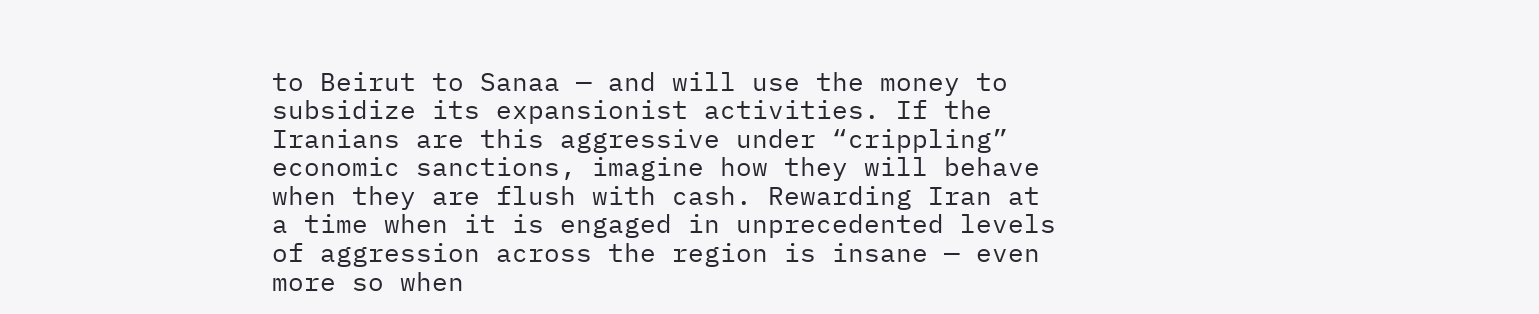to Beirut to Sanaa — and will use the money to subsidize its expansionist activities. If the Iranians are this aggressive under “crippling” economic sanctions, imagine how they will behave when they are flush with cash. Rewarding Iran at a time when it is engaged in unprecedented levels of aggression across the region is insane — even more so when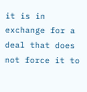it is in exchange for a deal that does not force it to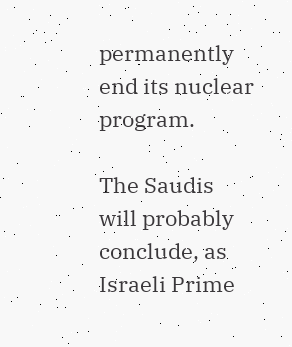permanently end its nuclear program.

The Saudis will probably conclude, as Israeli Prime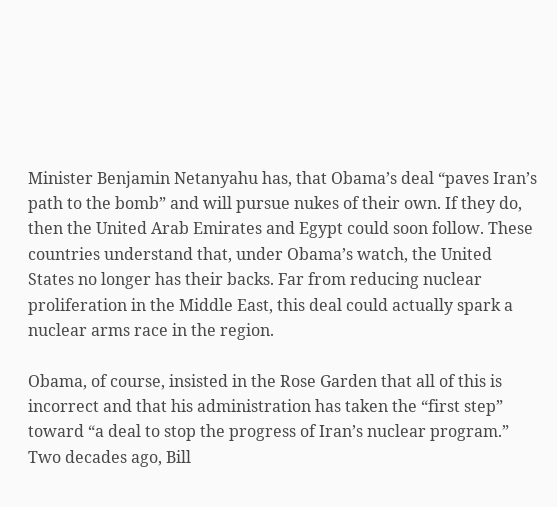Minister Benjamin Netanyahu has, that Obama’s deal “paves Iran’s path to the bomb” and will pursue nukes of their own. If they do, then the United Arab Emirates and Egypt could soon follow. These countries understand that, under Obama’s watch, the United States no longer has their backs. Far from reducing nuclear proliferation in the Middle East, this deal could actually spark a nuclear arms race in the region.

Obama, of course, insisted in the Rose Garden that all of this is incorrect and that his administration has taken the “first step” toward “a deal to stop the progress of Iran’s nuclear program.” Two decades ago, Bill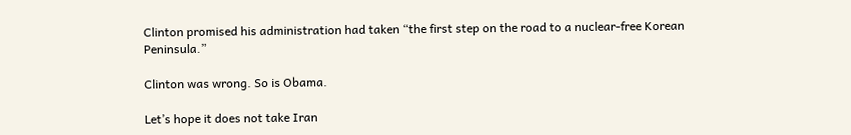Clinton promised his administration had taken “the first step on the road to a nuclear-free Korean Peninsula.”

Clinton was wrong. So is Obama.

Let’s hope it does not take Iran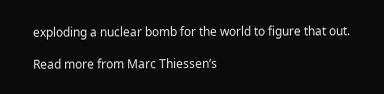exploding a nuclear bomb for the world to figure that out.

Read more from Marc Thiessen’s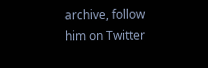archive, follow him on Twitter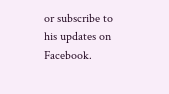or subscribe to his updates on Facebook.